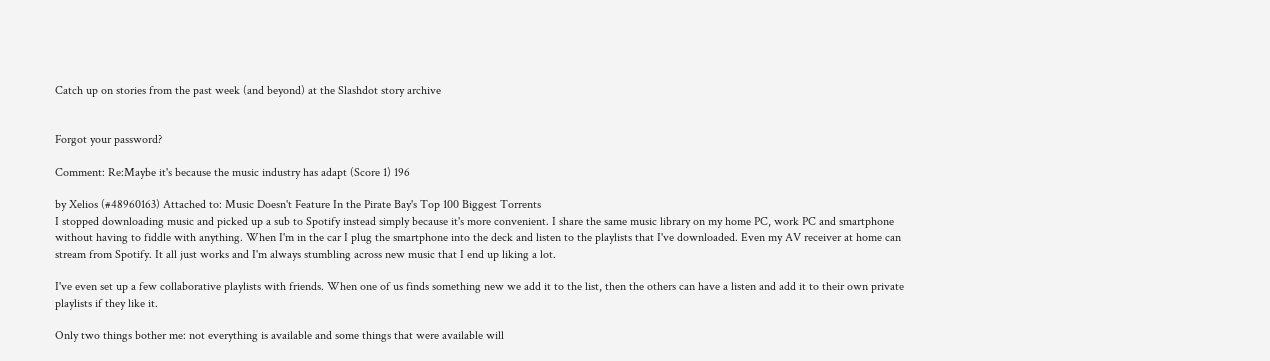Catch up on stories from the past week (and beyond) at the Slashdot story archive


Forgot your password?

Comment: Re:Maybe it's because the music industry has adapt (Score 1) 196

by Xelios (#48960163) Attached to: Music Doesn't Feature In the Pirate Bay's Top 100 Biggest Torrents
I stopped downloading music and picked up a sub to Spotify instead simply because it's more convenient. I share the same music library on my home PC, work PC and smartphone without having to fiddle with anything. When I'm in the car I plug the smartphone into the deck and listen to the playlists that I've downloaded. Even my AV receiver at home can stream from Spotify. It all just works and I'm always stumbling across new music that I end up liking a lot.

I've even set up a few collaborative playlists with friends. When one of us finds something new we add it to the list, then the others can have a listen and add it to their own private playlists if they like it.

Only two things bother me: not everything is available and some things that were available will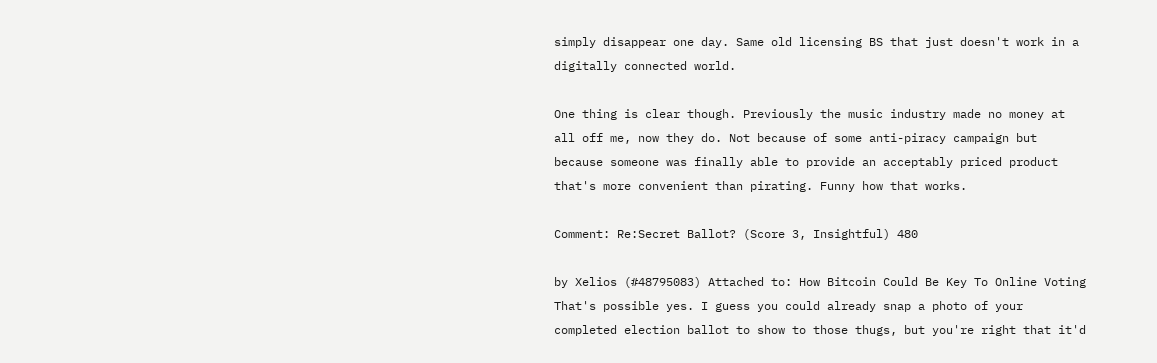simply disappear one day. Same old licensing BS that just doesn't work in a digitally connected world.

One thing is clear though. Previously the music industry made no money at all off me, now they do. Not because of some anti-piracy campaign but because someone was finally able to provide an acceptably priced product that's more convenient than pirating. Funny how that works.

Comment: Re:Secret Ballot? (Score 3, Insightful) 480

by Xelios (#48795083) Attached to: How Bitcoin Could Be Key To Online Voting
That's possible yes. I guess you could already snap a photo of your completed election ballot to show to those thugs, but you're right that it'd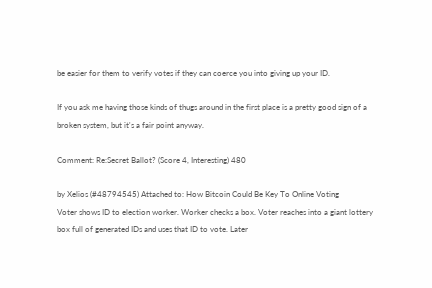be easier for them to verify votes if they can coerce you into giving up your ID.

If you ask me having those kinds of thugs around in the first place is a pretty good sign of a broken system, but it's a fair point anyway.

Comment: Re:Secret Ballot? (Score 4, Interesting) 480

by Xelios (#48794545) Attached to: How Bitcoin Could Be Key To Online Voting
Voter shows ID to election worker. Worker checks a box. Voter reaches into a giant lottery box full of generated IDs and uses that ID to vote. Later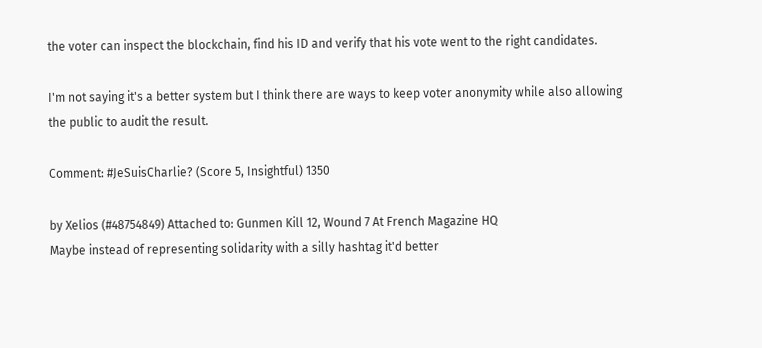the voter can inspect the blockchain, find his ID and verify that his vote went to the right candidates.

I'm not saying it's a better system but I think there are ways to keep voter anonymity while also allowing the public to audit the result.

Comment: #JeSuisCharlie? (Score 5, Insightful) 1350

by Xelios (#48754849) Attached to: Gunmen Kill 12, Wound 7 At French Magazine HQ
Maybe instead of representing solidarity with a silly hashtag it'd better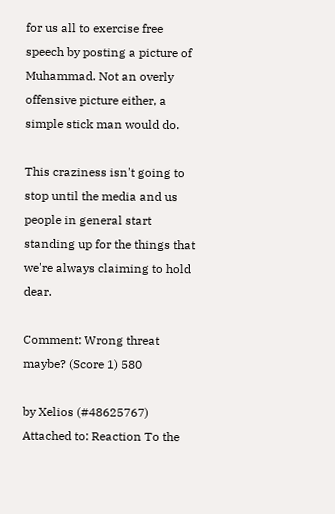for us all to exercise free speech by posting a picture of Muhammad. Not an overly offensive picture either, a simple stick man would do.

This craziness isn't going to stop until the media and us people in general start standing up for the things that we're always claiming to hold dear.

Comment: Wrong threat maybe? (Score 1) 580

by Xelios (#48625767) Attached to: Reaction To the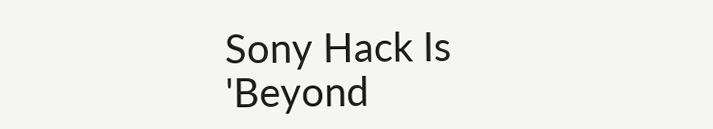Sony Hack Is 'Beyond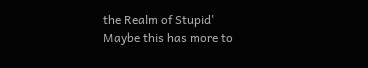the Realm of Stupid'
Maybe this has more to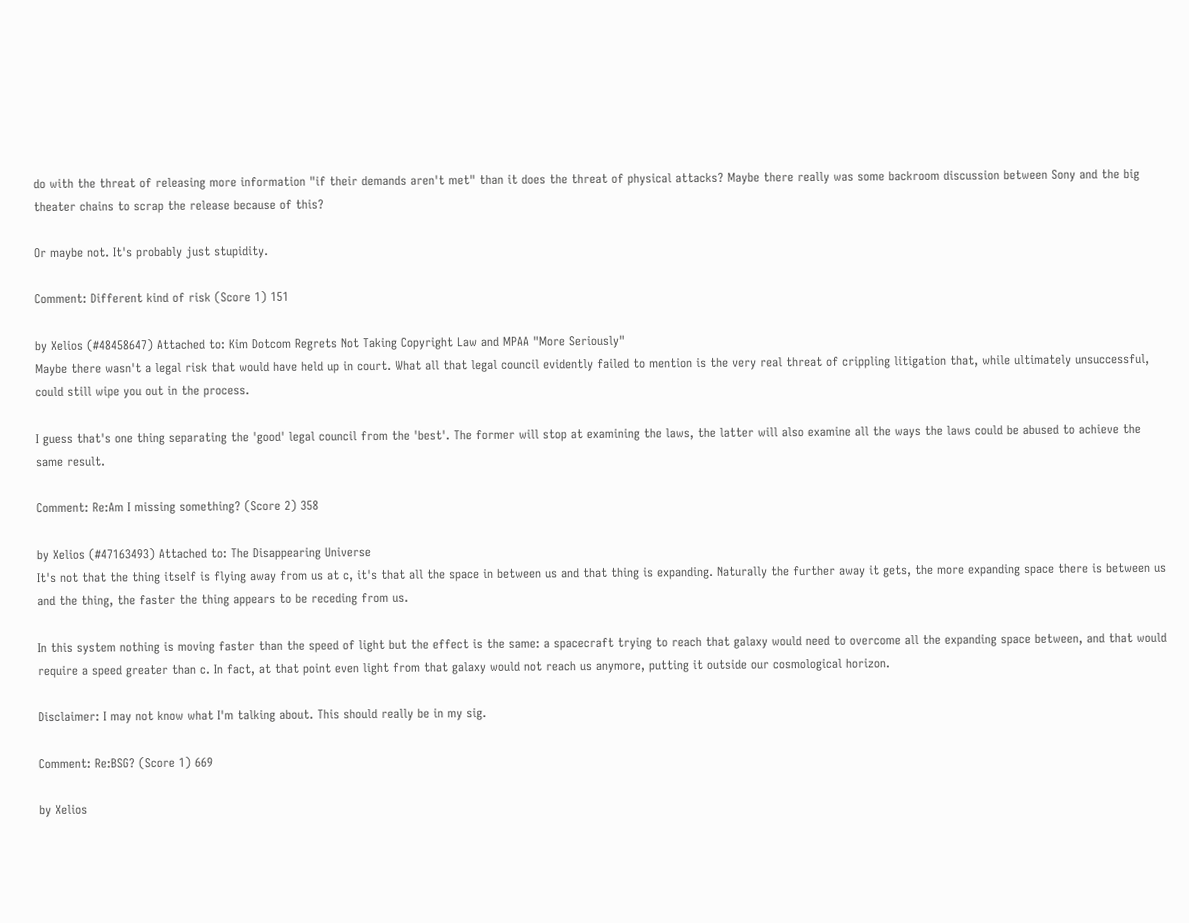do with the threat of releasing more information "if their demands aren't met" than it does the threat of physical attacks? Maybe there really was some backroom discussion between Sony and the big theater chains to scrap the release because of this?

Or maybe not. It's probably just stupidity.

Comment: Different kind of risk (Score 1) 151

by Xelios (#48458647) Attached to: Kim Dotcom Regrets Not Taking Copyright Law and MPAA "More Seriously"
Maybe there wasn't a legal risk that would have held up in court. What all that legal council evidently failed to mention is the very real threat of crippling litigation that, while ultimately unsuccessful, could still wipe you out in the process.

I guess that's one thing separating the 'good' legal council from the 'best'. The former will stop at examining the laws, the latter will also examine all the ways the laws could be abused to achieve the same result.

Comment: Re:Am I missing something? (Score 2) 358

by Xelios (#47163493) Attached to: The Disappearing Universe
It's not that the thing itself is flying away from us at c, it's that all the space in between us and that thing is expanding. Naturally the further away it gets, the more expanding space there is between us and the thing, the faster the thing appears to be receding from us.

In this system nothing is moving faster than the speed of light but the effect is the same: a spacecraft trying to reach that galaxy would need to overcome all the expanding space between, and that would require a speed greater than c. In fact, at that point even light from that galaxy would not reach us anymore, putting it outside our cosmological horizon.

Disclaimer: I may not know what I'm talking about. This should really be in my sig.

Comment: Re:BSG? (Score 1) 669

by Xelios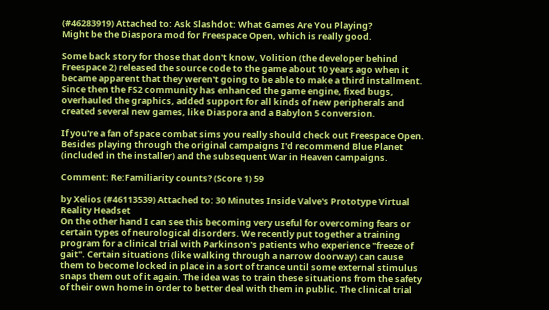(#46283919) Attached to: Ask Slashdot: What Games Are You Playing?
Might be the Diaspora mod for Freespace Open, which is really good.

Some back story for those that don't know, Volition (the developer behind Freespace 2) released the source code to the game about 10 years ago when it became apparent that they weren't going to be able to make a third installment. Since then the FS2 community has enhanced the game engine, fixed bugs, overhauled the graphics, added support for all kinds of new peripherals and created several new games, like Diaspora and a Babylon 5 conversion.

If you're a fan of space combat sims you really should check out Freespace Open. Besides playing through the original campaigns I'd recommend Blue Planet (included in the installer) and the subsequent War in Heaven campaigns.

Comment: Re:Familiarity counts? (Score 1) 59

by Xelios (#46113539) Attached to: 30 Minutes Inside Valve's Prototype Virtual Reality Headset
On the other hand I can see this becoming very useful for overcoming fears or certain types of neurological disorders. We recently put together a training program for a clinical trial with Parkinson's patients who experience "freeze of gait". Certain situations (like walking through a narrow doorway) can cause them to become locked in place in a sort of trance until some external stimulus snaps them out of it again. The idea was to train these situations from the safety of their own home in order to better deal with them in public. The clinical trial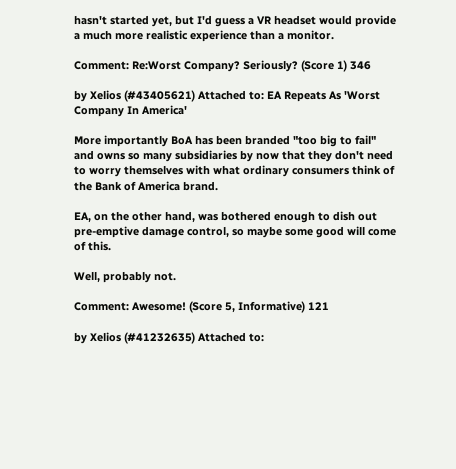hasn't started yet, but I'd guess a VR headset would provide a much more realistic experience than a monitor.

Comment: Re:Worst Company? Seriously? (Score 1) 346

by Xelios (#43405621) Attached to: EA Repeats As 'Worst Company In America'

More importantly BoA has been branded "too big to fail" and owns so many subsidiaries by now that they don't need to worry themselves with what ordinary consumers think of the Bank of America brand.

EA, on the other hand, was bothered enough to dish out pre-emptive damage control, so maybe some good will come of this.

Well, probably not.

Comment: Awesome! (Score 5, Informative) 121

by Xelios (#41232635) Attached to: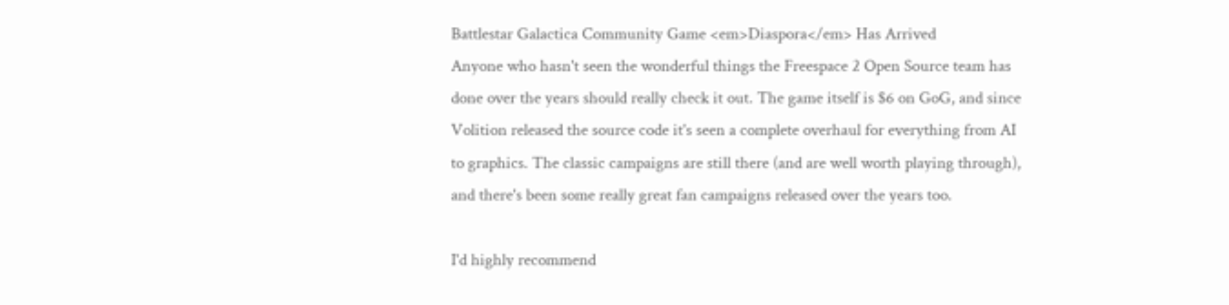Battlestar Galactica Community Game <em>Diaspora</em> Has Arrived
Anyone who hasn't seen the wonderful things the Freespace 2 Open Source team has done over the years should really check it out. The game itself is $6 on GoG, and since Volition released the source code it's seen a complete overhaul for everything from AI to graphics. The classic campaigns are still there (and are well worth playing through), and there's been some really great fan campaigns released over the years too.

I'd highly recommend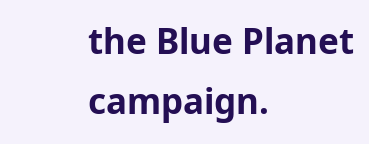the Blue Planet campaign.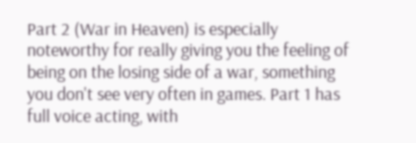Part 2 (War in Heaven) is especially noteworthy for really giving you the feeling of being on the losing side of a war, something you don't see very often in games. Part 1 has full voice acting, with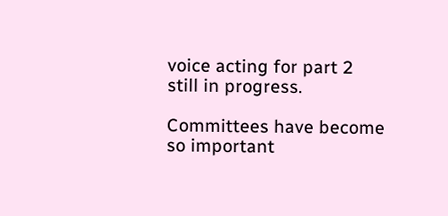voice acting for part 2 still in progress.

Committees have become so important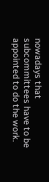nowadays that subcommittees have to be appointed to do the work.